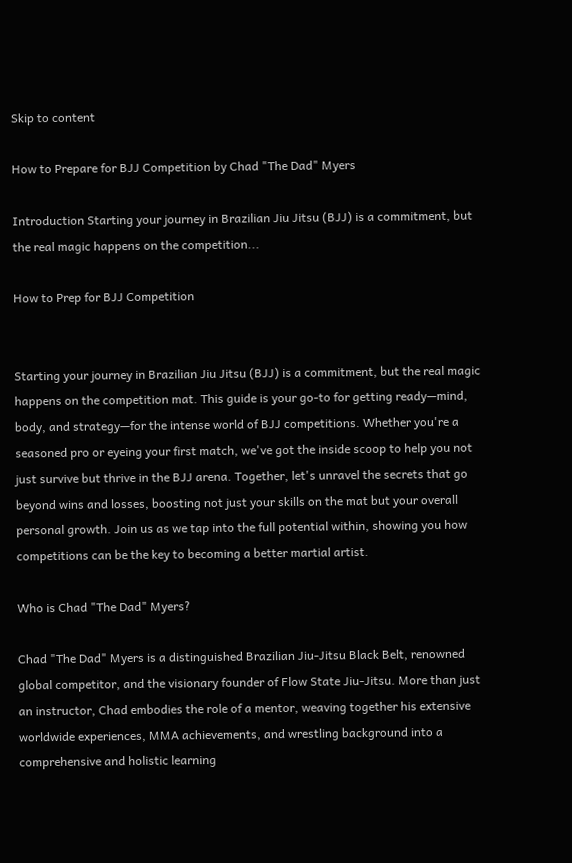Skip to content

How to Prepare for BJJ Competition by Chad "The Dad" Myers

Introduction Starting your journey in Brazilian Jiu Jitsu (BJJ) is a commitment, but the real magic happens on the competition...

How to Prep for BJJ Competition


Starting your journey in Brazilian Jiu Jitsu (BJJ) is a commitment, but the real magic happens on the competition mat. This guide is your go-to for getting ready—mind, body, and strategy—for the intense world of BJJ competitions. Whether you're a seasoned pro or eyeing your first match, we've got the inside scoop to help you not just survive but thrive in the BJJ arena. Together, let's unravel the secrets that go beyond wins and losses, boosting not just your skills on the mat but your overall personal growth. Join us as we tap into the full potential within, showing you how competitions can be the key to becoming a better martial artist.

Who is Chad "The Dad" Myers?

Chad "The Dad" Myers is a distinguished Brazilian Jiu-Jitsu Black Belt, renowned global competitor, and the visionary founder of Flow State Jiu-Jitsu. More than just an instructor, Chad embodies the role of a mentor, weaving together his extensive worldwide experiences, MMA achievements, and wrestling background into a comprehensive and holistic learning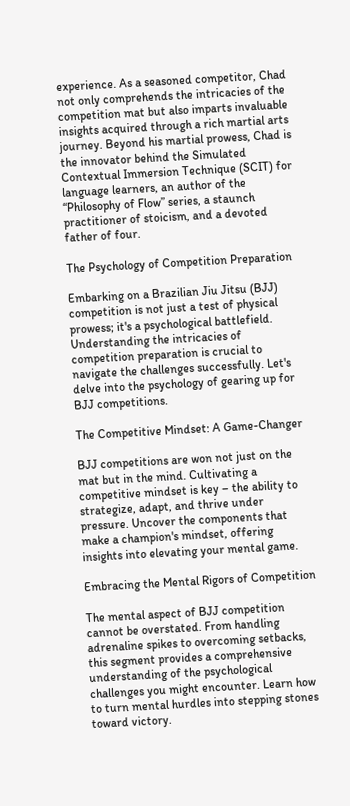experience. As a seasoned competitor, Chad not only comprehends the intricacies of the competition mat but also imparts invaluable insights acquired through a rich martial arts journey. Beyond his martial prowess, Chad is the innovator behind the Simulated Contextual Immersion Technique (SCIT) for language learners, an author of the “Philosophy of Flow” series, a staunch practitioner of stoicism, and a devoted father of four.

The Psychology of Competition Preparation

Embarking on a Brazilian Jiu Jitsu (BJJ) competition is not just a test of physical prowess; it's a psychological battlefield. Understanding the intricacies of competition preparation is crucial to navigate the challenges successfully. Let's delve into the psychology of gearing up for BJJ competitions.

The Competitive Mindset: A Game-Changer

BJJ competitions are won not just on the mat but in the mind. Cultivating a competitive mindset is key – the ability to strategize, adapt, and thrive under pressure. Uncover the components that make a champion's mindset, offering insights into elevating your mental game.

Embracing the Mental Rigors of Competition

The mental aspect of BJJ competition cannot be overstated. From handling adrenaline spikes to overcoming setbacks, this segment provides a comprehensive understanding of the psychological challenges you might encounter. Learn how to turn mental hurdles into stepping stones toward victory.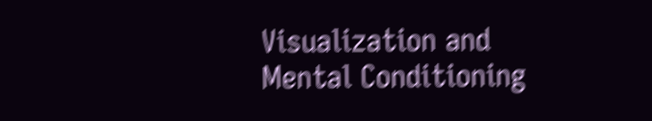Visualization and Mental Conditioning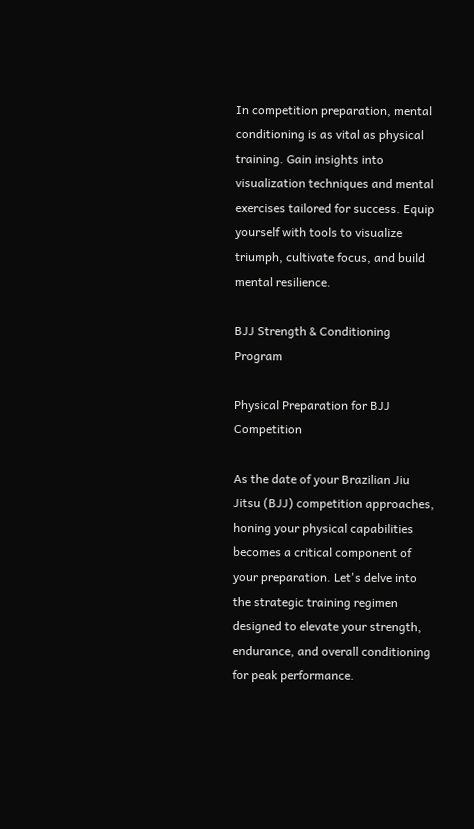In competition preparation, mental conditioning is as vital as physical training. Gain insights into visualization techniques and mental exercises tailored for success. Equip yourself with tools to visualize triumph, cultivate focus, and build mental resilience.

BJJ Strength & Conditioning Program

Physical Preparation for BJJ Competition

As the date of your Brazilian Jiu Jitsu (BJJ) competition approaches, honing your physical capabilities becomes a critical component of your preparation. Let's delve into the strategic training regimen designed to elevate your strength, endurance, and overall conditioning for peak performance.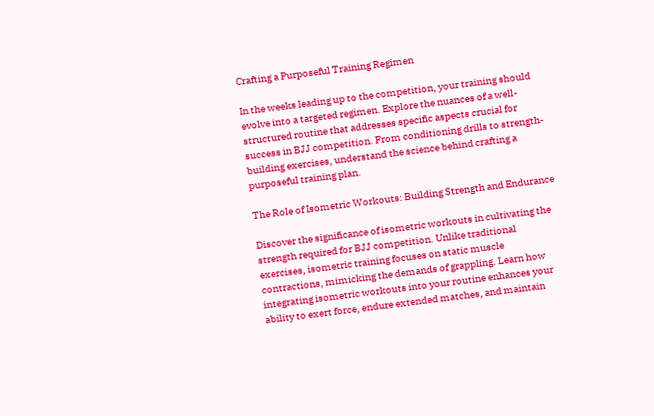Crafting a Purposeful Training Regimen

In the weeks leading up to the competition, your training should evolve into a targeted regimen. Explore the nuances of a well-structured routine that addresses specific aspects crucial for success in BJJ competition. From conditioning drills to strength-building exercises, understand the science behind crafting a purposeful training plan.

The Role of Isometric Workouts: Building Strength and Endurance

Discover the significance of isometric workouts in cultivating the strength required for BJJ competition. Unlike traditional exercises, isometric training focuses on static muscle contractions, mimicking the demands of grappling. Learn how integrating isometric workouts into your routine enhances your ability to exert force, endure extended matches, and maintain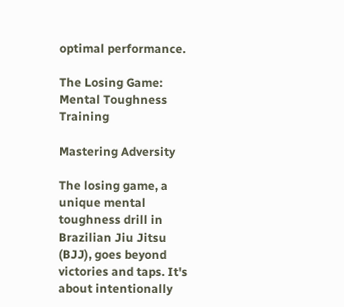optimal performance.

The Losing Game: Mental Toughness Training

Mastering Adversity

The losing game, a unique mental toughness drill in Brazilian Jiu Jitsu (BJJ), goes beyond victories and taps. It's about intentionally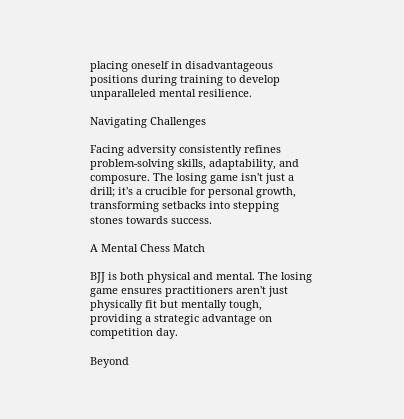placing oneself in disadvantageous positions during training to develop unparalleled mental resilience.

Navigating Challenges

Facing adversity consistently refines problem-solving skills, adaptability, and composure. The losing game isn't just a drill; it's a crucible for personal growth, transforming setbacks into stepping stones towards success.

A Mental Chess Match

BJJ is both physical and mental. The losing game ensures practitioners aren't just physically fit but mentally tough, providing a strategic advantage on competition day.

Beyond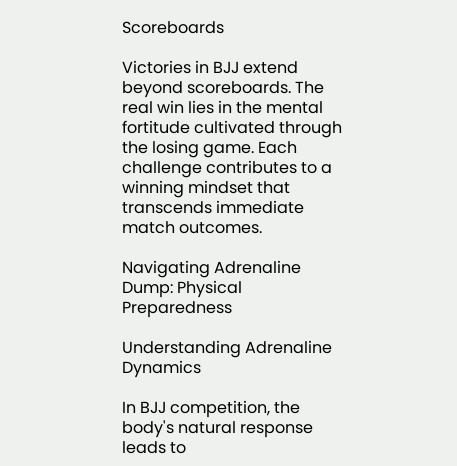Scoreboards

Victories in BJJ extend beyond scoreboards. The real win lies in the mental fortitude cultivated through the losing game. Each challenge contributes to a winning mindset that transcends immediate match outcomes.

Navigating Adrenaline Dump: Physical Preparedness

Understanding Adrenaline Dynamics

In BJJ competition, the body's natural response leads to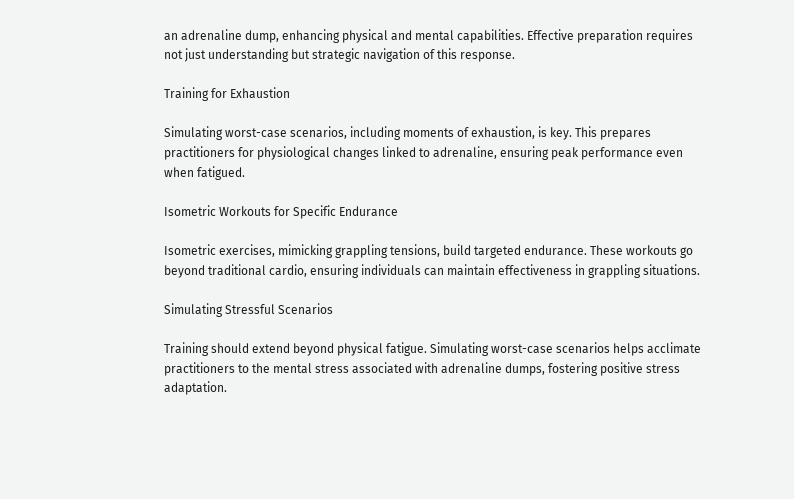an adrenaline dump, enhancing physical and mental capabilities. Effective preparation requires not just understanding but strategic navigation of this response.

Training for Exhaustion

Simulating worst-case scenarios, including moments of exhaustion, is key. This prepares practitioners for physiological changes linked to adrenaline, ensuring peak performance even when fatigued.

Isometric Workouts for Specific Endurance

Isometric exercises, mimicking grappling tensions, build targeted endurance. These workouts go beyond traditional cardio, ensuring individuals can maintain effectiveness in grappling situations.

Simulating Stressful Scenarios

Training should extend beyond physical fatigue. Simulating worst-case scenarios helps acclimate practitioners to the mental stress associated with adrenaline dumps, fostering positive stress adaptation.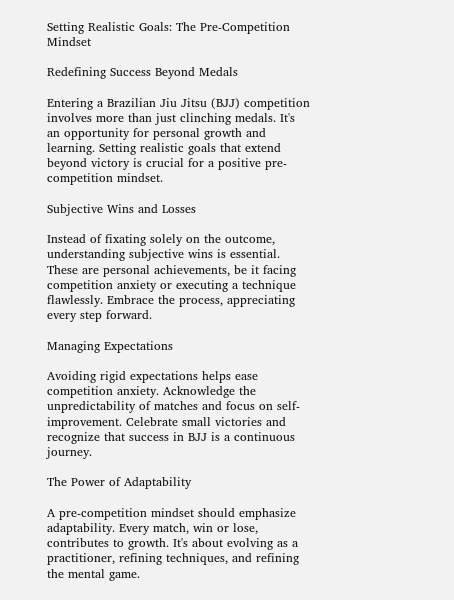Setting Realistic Goals: The Pre-Competition Mindset

Redefining Success Beyond Medals

Entering a Brazilian Jiu Jitsu (BJJ) competition involves more than just clinching medals. It's an opportunity for personal growth and learning. Setting realistic goals that extend beyond victory is crucial for a positive pre-competition mindset.

Subjective Wins and Losses

Instead of fixating solely on the outcome, understanding subjective wins is essential. These are personal achievements, be it facing competition anxiety or executing a technique flawlessly. Embrace the process, appreciating every step forward.

Managing Expectations

Avoiding rigid expectations helps ease competition anxiety. Acknowledge the unpredictability of matches and focus on self-improvement. Celebrate small victories and recognize that success in BJJ is a continuous journey.

The Power of Adaptability

A pre-competition mindset should emphasize adaptability. Every match, win or lose, contributes to growth. It's about evolving as a practitioner, refining techniques, and refining the mental game.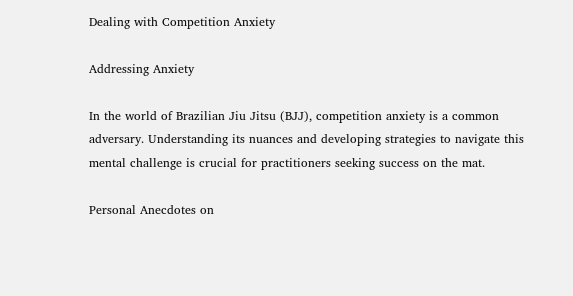Dealing with Competition Anxiety

Addressing Anxiety

In the world of Brazilian Jiu Jitsu (BJJ), competition anxiety is a common adversary. Understanding its nuances and developing strategies to navigate this mental challenge is crucial for practitioners seeking success on the mat.

Personal Anecdotes on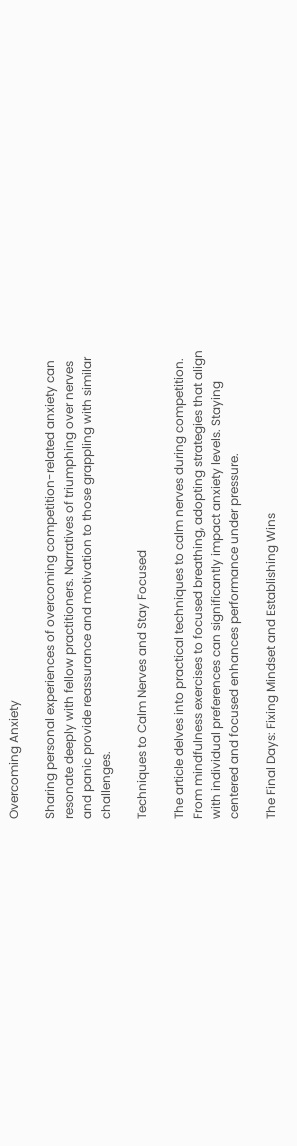Overcoming Anxiety

Sharing personal experiences of overcoming competition-related anxiety can resonate deeply with fellow practitioners. Narratives of triumphing over nerves and panic provide reassurance and motivation to those grappling with similar challenges.

Techniques to Calm Nerves and Stay Focused

The article delves into practical techniques to calm nerves during competition. From mindfulness exercises to focused breathing, adopting strategies that align with individual preferences can significantly impact anxiety levels. Staying centered and focused enhances performance under pressure.

The Final Days: Fixing Mindset and Establishing Wins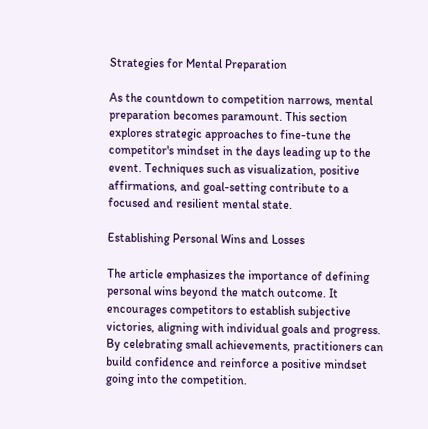Strategies for Mental Preparation

As the countdown to competition narrows, mental preparation becomes paramount. This section explores strategic approaches to fine-tune the competitor's mindset in the days leading up to the event. Techniques such as visualization, positive affirmations, and goal-setting contribute to a focused and resilient mental state.

Establishing Personal Wins and Losses

The article emphasizes the importance of defining personal wins beyond the match outcome. It encourages competitors to establish subjective victories, aligning with individual goals and progress. By celebrating small achievements, practitioners can build confidence and reinforce a positive mindset going into the competition.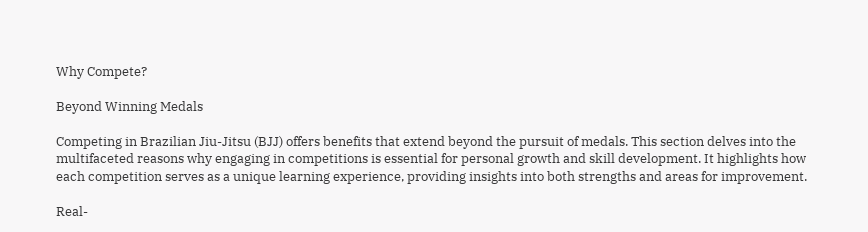Why Compete?

Beyond Winning Medals

Competing in Brazilian Jiu-Jitsu (BJJ) offers benefits that extend beyond the pursuit of medals. This section delves into the multifaceted reasons why engaging in competitions is essential for personal growth and skill development. It highlights how each competition serves as a unique learning experience, providing insights into both strengths and areas for improvement.

Real-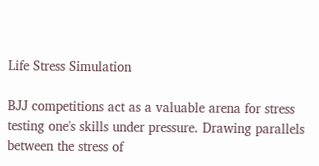Life Stress Simulation

BJJ competitions act as a valuable arena for stress testing one's skills under pressure. Drawing parallels between the stress of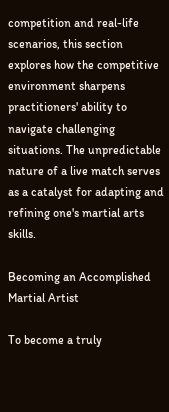competition and real-life scenarios, this section explores how the competitive environment sharpens practitioners' ability to navigate challenging situations. The unpredictable nature of a live match serves as a catalyst for adapting and refining one's martial arts skills.

Becoming an Accomplished Martial Artist

To become a truly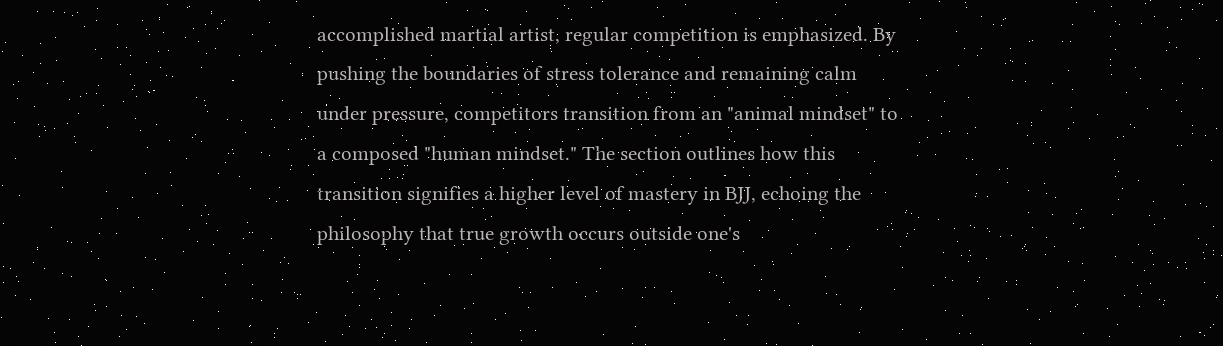accomplished martial artist, regular competition is emphasized. By pushing the boundaries of stress tolerance and remaining calm under pressure, competitors transition from an "animal mindset" to a composed "human mindset." The section outlines how this transition signifies a higher level of mastery in BJJ, echoing the philosophy that true growth occurs outside one's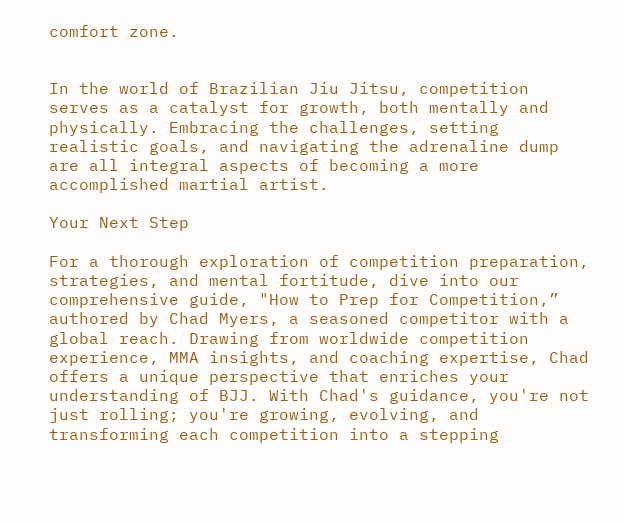comfort zone.


In the world of Brazilian Jiu Jitsu, competition serves as a catalyst for growth, both mentally and physically. Embracing the challenges, setting realistic goals, and navigating the adrenaline dump are all integral aspects of becoming a more accomplished martial artist.

Your Next Step

For a thorough exploration of competition preparation, strategies, and mental fortitude, dive into our comprehensive guide, "How to Prep for Competition,” authored by Chad Myers, a seasoned competitor with a global reach. Drawing from worldwide competition experience, MMA insights, and coaching expertise, Chad offers a unique perspective that enriches your understanding of BJJ. With Chad's guidance, you're not just rolling; you're growing, evolving, and transforming each competition into a stepping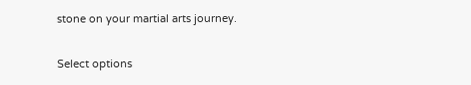stone on your martial arts journey.

Select options